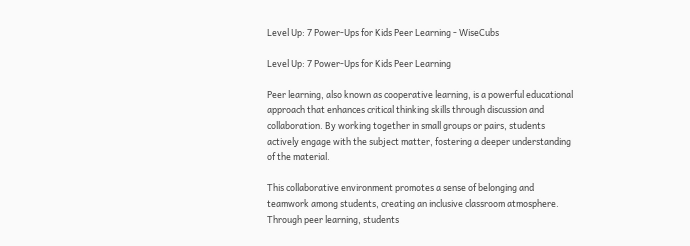Level Up: 7 Power-Ups for Kids Peer Learning - WiseCubs

Level Up: 7 Power-Ups for Kids Peer Learning

Peer learning, also known as cooperative learning, is a powerful educational approach that enhances critical thinking skills through discussion and collaboration. By working together in small groups or pairs, students actively engage with the subject matter, fostering a deeper understanding of the material.

This collaborative environment promotes a sense of belonging and teamwork among students, creating an inclusive classroom atmosphere. Through peer learning, students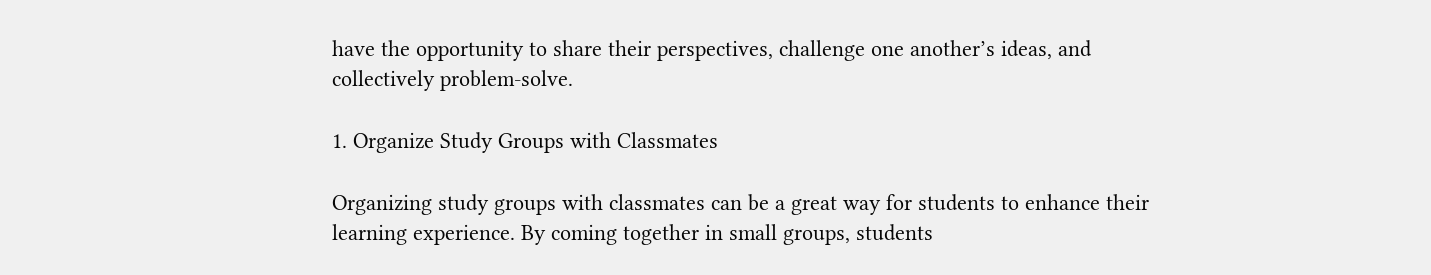have the opportunity to share their perspectives, challenge one another’s ideas, and collectively problem-solve.

1. Organize Study Groups with Classmates

Organizing study groups with classmates can be a great way for students to enhance their learning experience. By coming together in small groups, students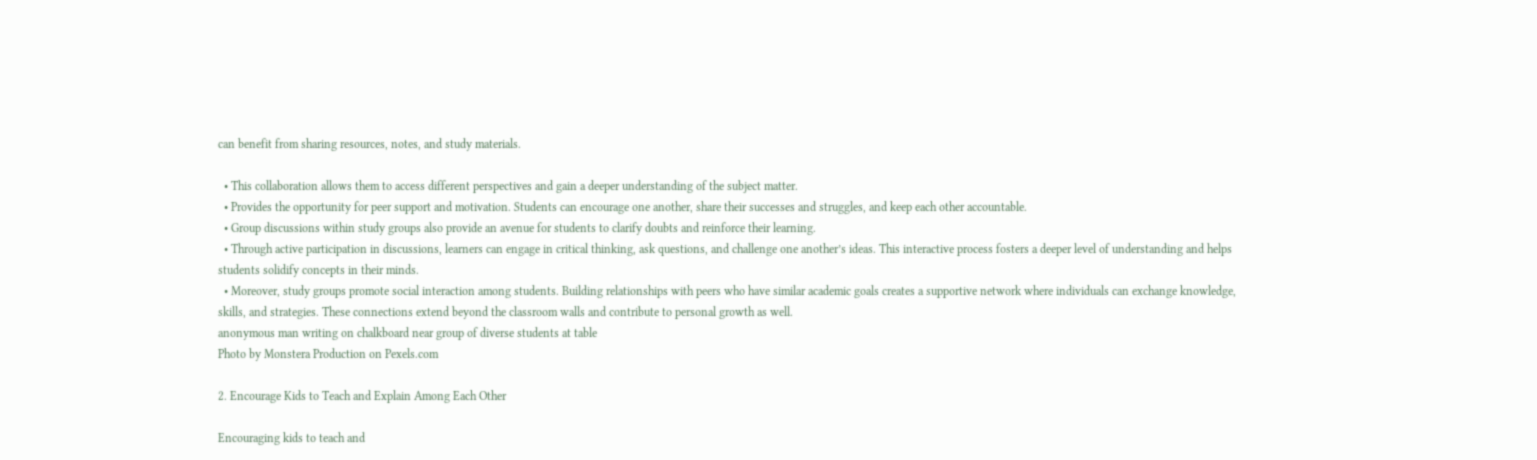can benefit from sharing resources, notes, and study materials.

  • This collaboration allows them to access different perspectives and gain a deeper understanding of the subject matter.
  • Provides the opportunity for peer support and motivation. Students can encourage one another, share their successes and struggles, and keep each other accountable.
  • Group discussions within study groups also provide an avenue for students to clarify doubts and reinforce their learning.
  • Through active participation in discussions, learners can engage in critical thinking, ask questions, and challenge one another’s ideas. This interactive process fosters a deeper level of understanding and helps students solidify concepts in their minds.
  • Moreover, study groups promote social interaction among students. Building relationships with peers who have similar academic goals creates a supportive network where individuals can exchange knowledge, skills, and strategies. These connections extend beyond the classroom walls and contribute to personal growth as well.
anonymous man writing on chalkboard near group of diverse students at table
Photo by Monstera Production on Pexels.com

2. Encourage Kids to Teach and Explain Among Each Other

Encouraging kids to teach and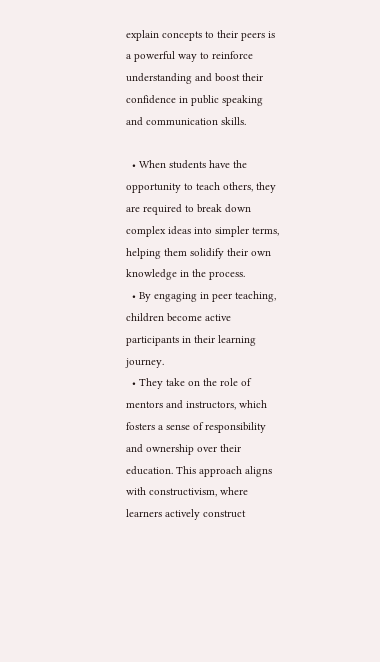explain concepts to their peers is a powerful way to reinforce understanding and boost their confidence in public speaking and communication skills.

  • When students have the opportunity to teach others, they are required to break down complex ideas into simpler terms, helping them solidify their own knowledge in the process.
  • By engaging in peer teaching, children become active participants in their learning journey.
  • They take on the role of mentors and instructors, which fosters a sense of responsibility and ownership over their education. This approach aligns with constructivism, where learners actively construct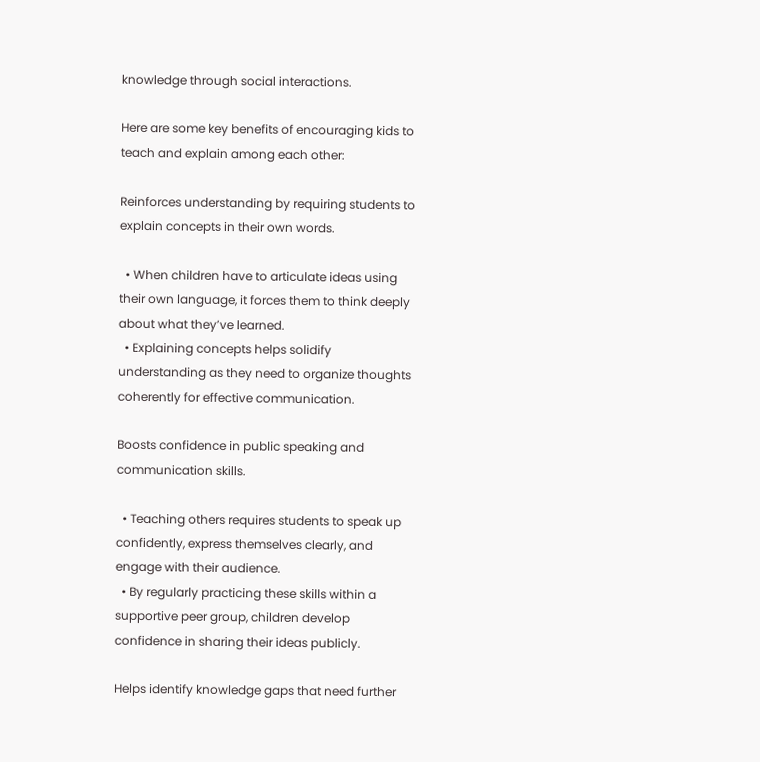knowledge through social interactions.

Here are some key benefits of encouraging kids to teach and explain among each other:

Reinforces understanding by requiring students to explain concepts in their own words.

  • When children have to articulate ideas using their own language, it forces them to think deeply about what they’ve learned.
  • Explaining concepts helps solidify understanding as they need to organize thoughts coherently for effective communication.

Boosts confidence in public speaking and communication skills.

  • Teaching others requires students to speak up confidently, express themselves clearly, and engage with their audience.
  • By regularly practicing these skills within a supportive peer group, children develop confidence in sharing their ideas publicly.

Helps identify knowledge gaps that need further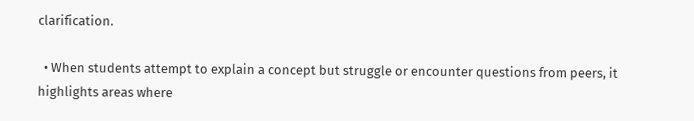clarification.

  • When students attempt to explain a concept but struggle or encounter questions from peers, it highlights areas where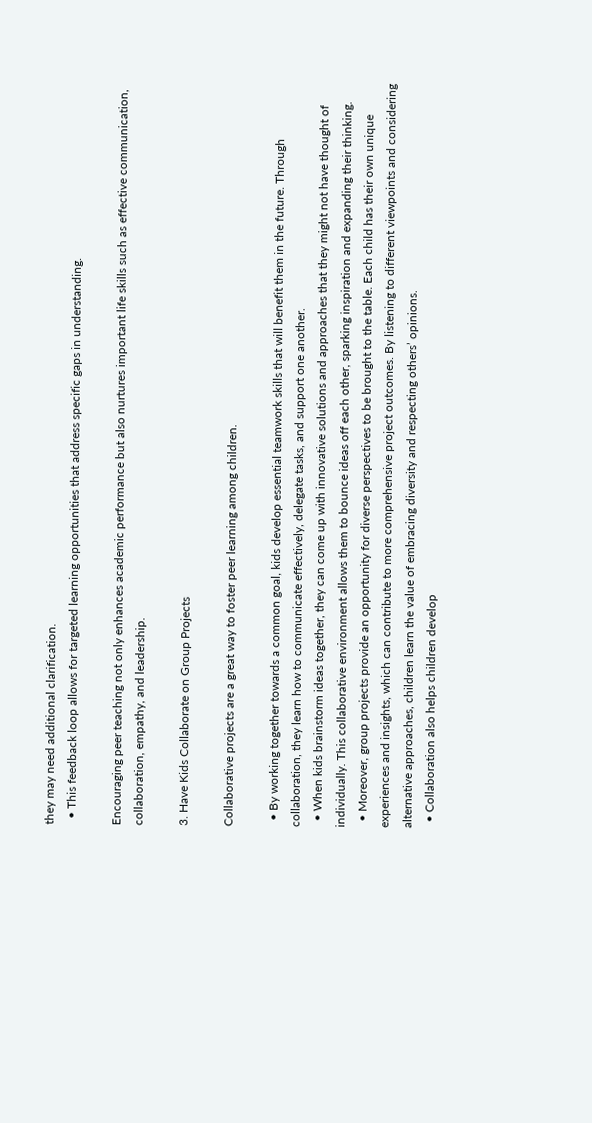they may need additional clarification.
  • This feedback loop allows for targeted learning opportunities that address specific gaps in understanding.

Encouraging peer teaching not only enhances academic performance but also nurtures important life skills such as effective communication, collaboration, empathy, and leadership.

3. Have Kids Collaborate on Group Projects

Collaborative projects are a great way to foster peer learning among children.

  • By working together towards a common goal, kids develop essential teamwork skills that will benefit them in the future. Through collaboration, they learn how to communicate effectively, delegate tasks, and support one another.
  • When kids brainstorm ideas together, they can come up with innovative solutions and approaches that they might not have thought of individually. This collaborative environment allows them to bounce ideas off each other, sparking inspiration and expanding their thinking.
  • Moreover, group projects provide an opportunity for diverse perspectives to be brought to the table. Each child has their own unique experiences and insights, which can contribute to more comprehensive project outcomes. By listening to different viewpoints and considering alternative approaches, children learn the value of embracing diversity and respecting others’ opinions.
  • Collaboration also helps children develop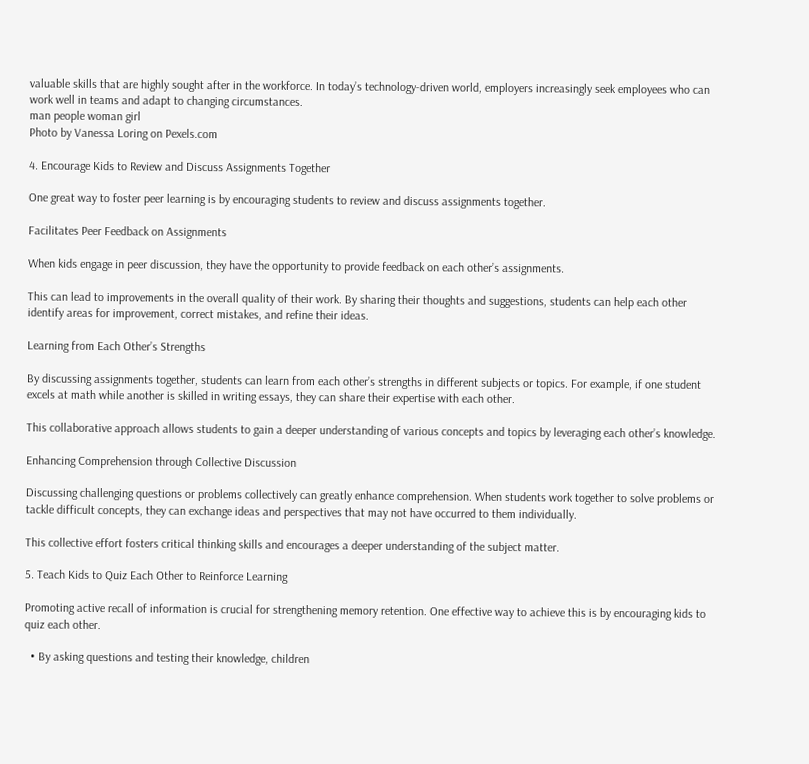valuable skills that are highly sought after in the workforce. In today’s technology-driven world, employers increasingly seek employees who can work well in teams and adapt to changing circumstances.
man people woman girl
Photo by Vanessa Loring on Pexels.com

4. Encourage Kids to Review and Discuss Assignments Together

One great way to foster peer learning is by encouraging students to review and discuss assignments together.

Facilitates Peer Feedback on Assignments

When kids engage in peer discussion, they have the opportunity to provide feedback on each other’s assignments.

This can lead to improvements in the overall quality of their work. By sharing their thoughts and suggestions, students can help each other identify areas for improvement, correct mistakes, and refine their ideas.

Learning from Each Other’s Strengths

By discussing assignments together, students can learn from each other’s strengths in different subjects or topics. For example, if one student excels at math while another is skilled in writing essays, they can share their expertise with each other.

This collaborative approach allows students to gain a deeper understanding of various concepts and topics by leveraging each other’s knowledge.

Enhancing Comprehension through Collective Discussion

Discussing challenging questions or problems collectively can greatly enhance comprehension. When students work together to solve problems or tackle difficult concepts, they can exchange ideas and perspectives that may not have occurred to them individually.

This collective effort fosters critical thinking skills and encourages a deeper understanding of the subject matter.

5. Teach Kids to Quiz Each Other to Reinforce Learning

Promoting active recall of information is crucial for strengthening memory retention. One effective way to achieve this is by encouraging kids to quiz each other.

  • By asking questions and testing their knowledge, children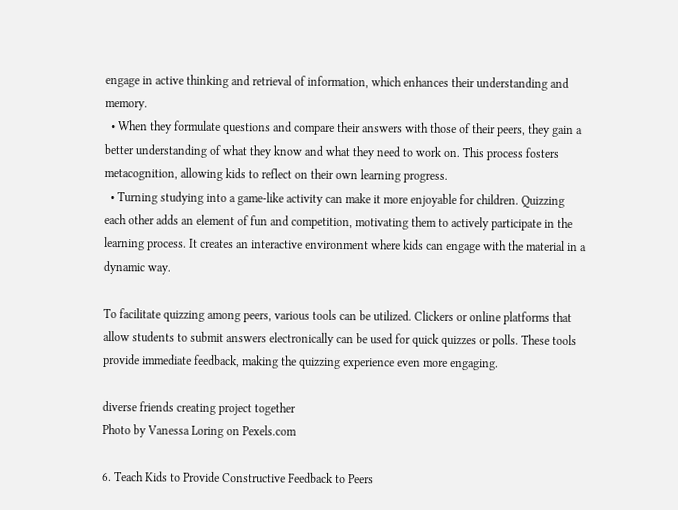engage in active thinking and retrieval of information, which enhances their understanding and memory.
  • When they formulate questions and compare their answers with those of their peers, they gain a better understanding of what they know and what they need to work on. This process fosters metacognition, allowing kids to reflect on their own learning progress.
  • Turning studying into a game-like activity can make it more enjoyable for children. Quizzing each other adds an element of fun and competition, motivating them to actively participate in the learning process. It creates an interactive environment where kids can engage with the material in a dynamic way.

To facilitate quizzing among peers, various tools can be utilized. Clickers or online platforms that allow students to submit answers electronically can be used for quick quizzes or polls. These tools provide immediate feedback, making the quizzing experience even more engaging.

diverse friends creating project together
Photo by Vanessa Loring on Pexels.com

6. Teach Kids to Provide Constructive Feedback to Peers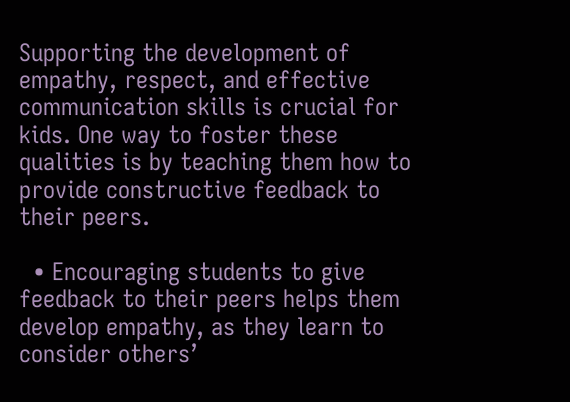Supporting the development of empathy, respect, and effective communication skills is crucial for kids. One way to foster these qualities is by teaching them how to provide constructive feedback to their peers.

  • Encouraging students to give feedback to their peers helps them develop empathy, as they learn to consider others’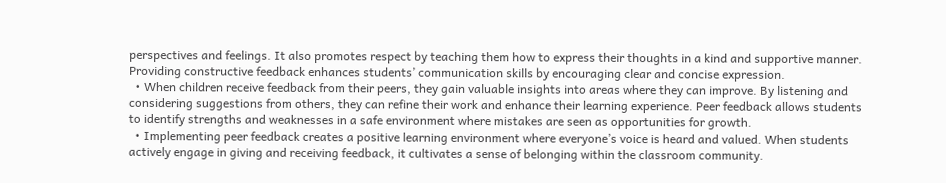perspectives and feelings. It also promotes respect by teaching them how to express their thoughts in a kind and supportive manner. Providing constructive feedback enhances students’ communication skills by encouraging clear and concise expression.
  • When children receive feedback from their peers, they gain valuable insights into areas where they can improve. By listening and considering suggestions from others, they can refine their work and enhance their learning experience. Peer feedback allows students to identify strengths and weaknesses in a safe environment where mistakes are seen as opportunities for growth.
  • Implementing peer feedback creates a positive learning environment where everyone’s voice is heard and valued. When students actively engage in giving and receiving feedback, it cultivates a sense of belonging within the classroom community.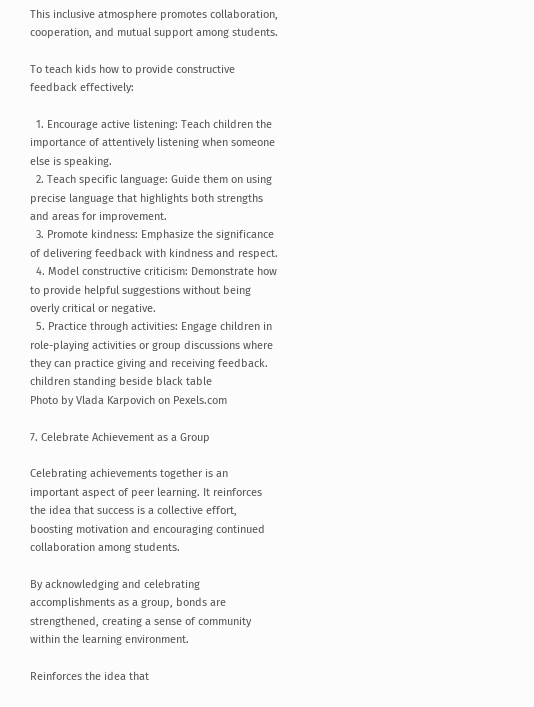This inclusive atmosphere promotes collaboration, cooperation, and mutual support among students.

To teach kids how to provide constructive feedback effectively:

  1. Encourage active listening: Teach children the importance of attentively listening when someone else is speaking.
  2. Teach specific language: Guide them on using precise language that highlights both strengths and areas for improvement.
  3. Promote kindness: Emphasize the significance of delivering feedback with kindness and respect.
  4. Model constructive criticism: Demonstrate how to provide helpful suggestions without being overly critical or negative.
  5. Practice through activities: Engage children in role-playing activities or group discussions where they can practice giving and receiving feedback.
children standing beside black table
Photo by Vlada Karpovich on Pexels.com

7. Celebrate Achievement as a Group

Celebrating achievements together is an important aspect of peer learning. It reinforces the idea that success is a collective effort, boosting motivation and encouraging continued collaboration among students.

By acknowledging and celebrating accomplishments as a group, bonds are strengthened, creating a sense of community within the learning environment.

Reinforces the idea that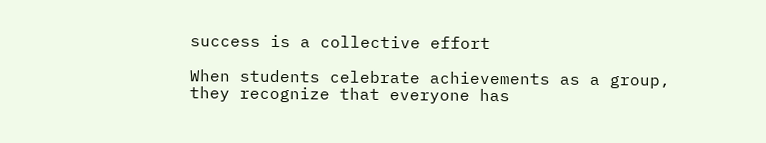success is a collective effort

When students celebrate achievements as a group, they recognize that everyone has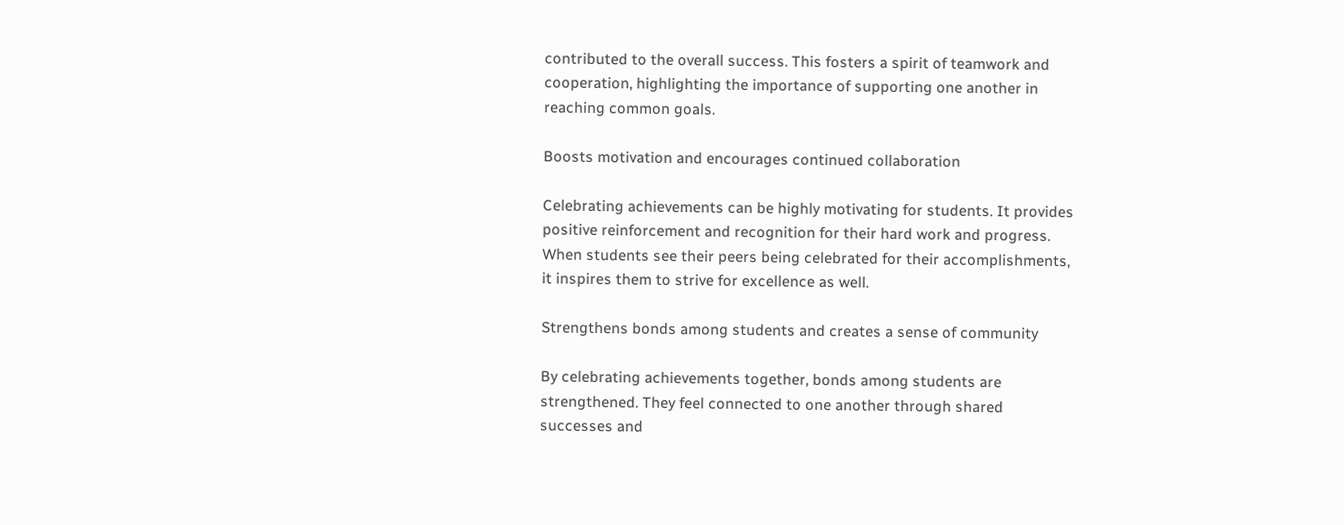contributed to the overall success. This fosters a spirit of teamwork and cooperation, highlighting the importance of supporting one another in reaching common goals.

Boosts motivation and encourages continued collaboration

Celebrating achievements can be highly motivating for students. It provides positive reinforcement and recognition for their hard work and progress. When students see their peers being celebrated for their accomplishments, it inspires them to strive for excellence as well.

Strengthens bonds among students and creates a sense of community

By celebrating achievements together, bonds among students are strengthened. They feel connected to one another through shared successes and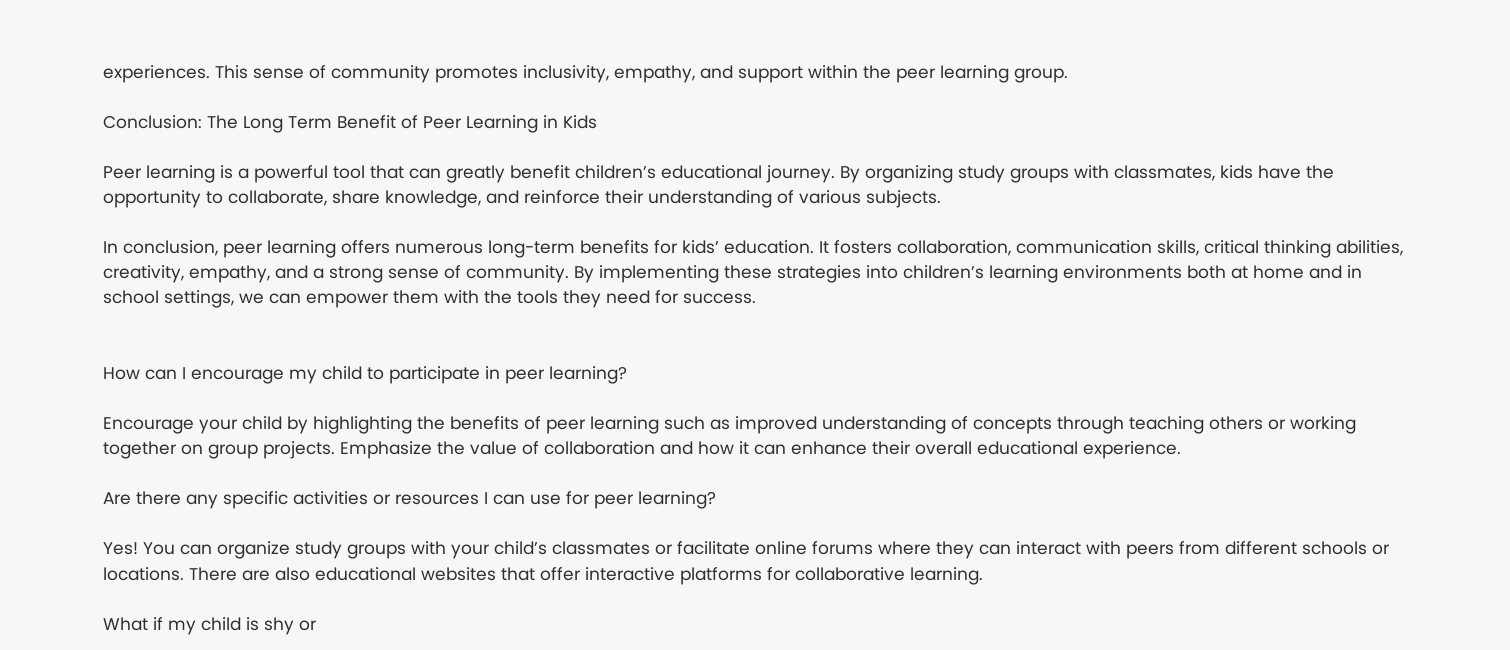experiences. This sense of community promotes inclusivity, empathy, and support within the peer learning group.

Conclusion: The Long Term Benefit of Peer Learning in Kids

Peer learning is a powerful tool that can greatly benefit children’s educational journey. By organizing study groups with classmates, kids have the opportunity to collaborate, share knowledge, and reinforce their understanding of various subjects.

In conclusion, peer learning offers numerous long-term benefits for kids’ education. It fosters collaboration, communication skills, critical thinking abilities, creativity, empathy, and a strong sense of community. By implementing these strategies into children’s learning environments both at home and in school settings, we can empower them with the tools they need for success.


How can I encourage my child to participate in peer learning?

Encourage your child by highlighting the benefits of peer learning such as improved understanding of concepts through teaching others or working together on group projects. Emphasize the value of collaboration and how it can enhance their overall educational experience.

Are there any specific activities or resources I can use for peer learning?

Yes! You can organize study groups with your child’s classmates or facilitate online forums where they can interact with peers from different schools or locations. There are also educational websites that offer interactive platforms for collaborative learning.

What if my child is shy or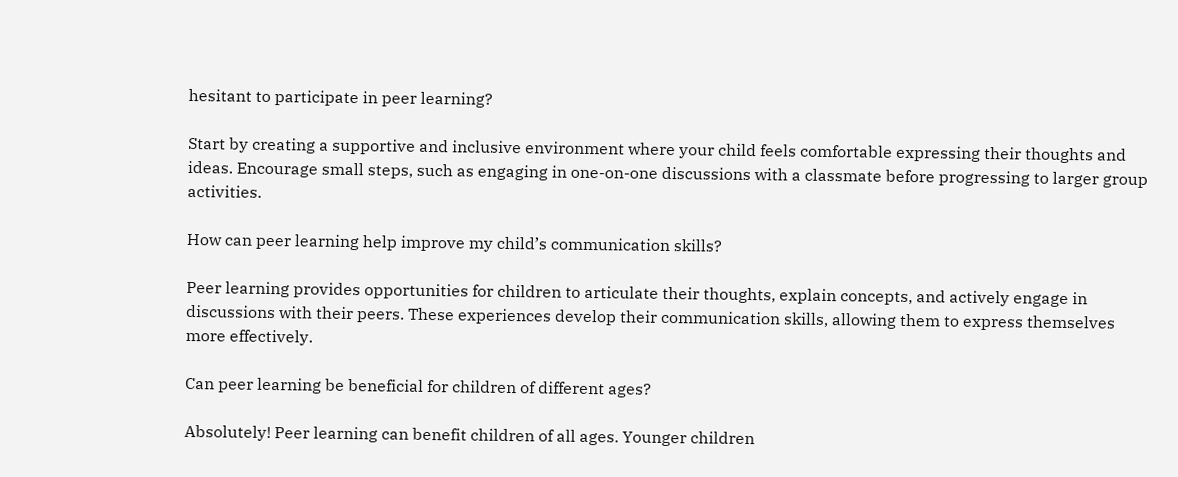hesitant to participate in peer learning?

Start by creating a supportive and inclusive environment where your child feels comfortable expressing their thoughts and ideas. Encourage small steps, such as engaging in one-on-one discussions with a classmate before progressing to larger group activities.

How can peer learning help improve my child’s communication skills?

Peer learning provides opportunities for children to articulate their thoughts, explain concepts, and actively engage in discussions with their peers. These experiences develop their communication skills, allowing them to express themselves more effectively.

Can peer learning be beneficial for children of different ages?

Absolutely! Peer learning can benefit children of all ages. Younger children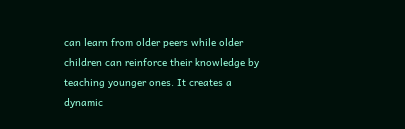can learn from older peers while older children can reinforce their knowledge by teaching younger ones. It creates a dynamic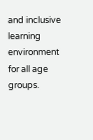and inclusive learning environment for all age groups.